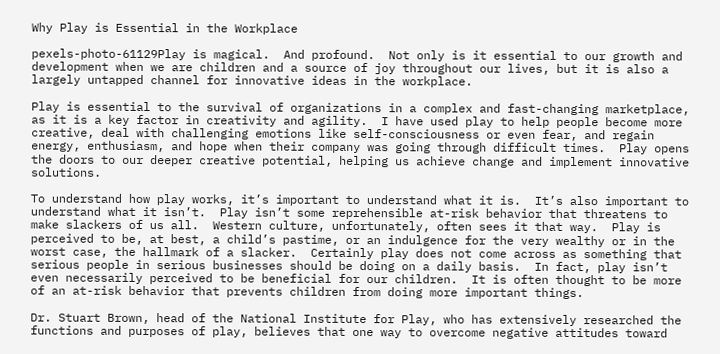Why Play is Essential in the Workplace

pexels-photo-61129Play is magical.  And profound.  Not only is it essential to our growth and development when we are children and a source of joy throughout our lives, but it is also a largely untapped channel for innovative ideas in the workplace.

Play is essential to the survival of organizations in a complex and fast-changing marketplace, as it is a key factor in creativity and agility.  I have used play to help people become more creative, deal with challenging emotions like self-consciousness or even fear, and regain energy, enthusiasm, and hope when their company was going through difficult times.  Play opens the doors to our deeper creative potential, helping us achieve change and implement innovative solutions.

To understand how play works, it’s important to understand what it is.  It’s also important to understand what it isn’t.  Play isn’t some reprehensible at-risk behavior that threatens to make slackers of us all.  Western culture, unfortunately, often sees it that way.  Play is perceived to be, at best, a child’s pastime, or an indulgence for the very wealthy or in the worst case, the hallmark of a slacker.  Certainly play does not come across as something that serious people in serious businesses should be doing on a daily basis.  In fact, play isn’t even necessarily perceived to be beneficial for our children.  It is often thought to be more of an at-risk behavior that prevents children from doing more important things.

Dr. Stuart Brown, head of the National Institute for Play, who has extensively researched the functions and purposes of play, believes that one way to overcome negative attitudes toward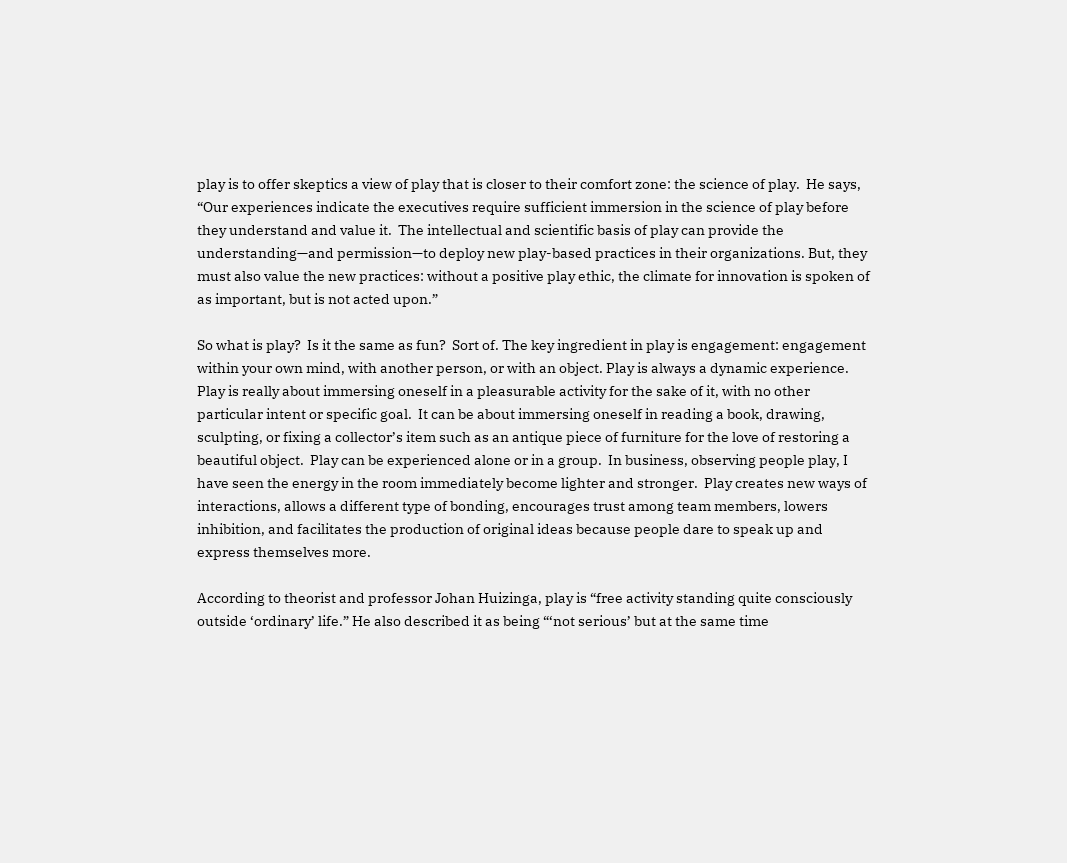play is to offer skeptics a view of play that is closer to their comfort zone: the science of play.  He says, “Our experiences indicate the executives require sufficient immersion in the science of play before they understand and value it.  The intellectual and scientific basis of play can provide the understanding—and permission—to deploy new play-based practices in their organizations. But, they must also value the new practices: without a positive play ethic, the climate for innovation is spoken of as important, but is not acted upon.”

So what is play?  Is it the same as fun?  Sort of. The key ingredient in play is engagement: engagement within your own mind, with another person, or with an object. Play is always a dynamic experience.  Play is really about immersing oneself in a pleasurable activity for the sake of it, with no other particular intent or specific goal.  It can be about immersing oneself in reading a book, drawing, sculpting, or fixing a collector’s item such as an antique piece of furniture for the love of restoring a beautiful object.  Play can be experienced alone or in a group.  In business, observing people play, I have seen the energy in the room immediately become lighter and stronger.  Play creates new ways of interactions, allows a different type of bonding, encourages trust among team members, lowers inhibition, and facilitates the production of original ideas because people dare to speak up and express themselves more.

According to theorist and professor Johan Huizinga, play is “free activity standing quite consciously outside ‘ordinary’ life.” He also described it as being “‘not serious’ but at the same time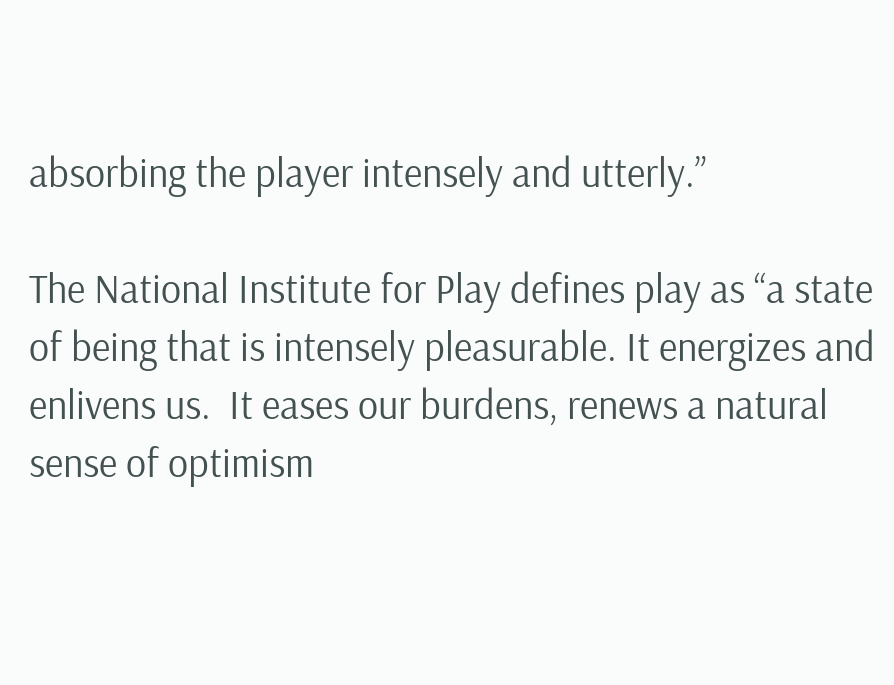absorbing the player intensely and utterly.”

The National Institute for Play defines play as “a state of being that is intensely pleasurable. It energizes and enlivens us.  It eases our burdens, renews a natural sense of optimism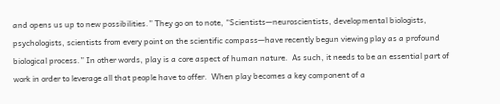and opens us up to new possibilities.” They go on to note, “Scientists—neuroscientists, developmental biologists, psychologists, scientists from every point on the scientific compass—have recently begun viewing play as a profound biological process.” In other words, play is a core aspect of human nature.  As such, it needs to be an essential part of work in order to leverage all that people have to offer.  When play becomes a key component of a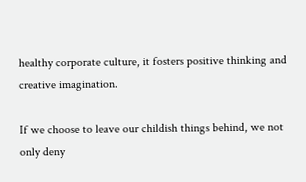healthy corporate culture, it fosters positive thinking and creative imagination.

If we choose to leave our childish things behind, we not only deny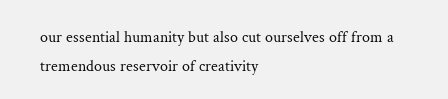our essential humanity but also cut ourselves off from a tremendous reservoir of creativity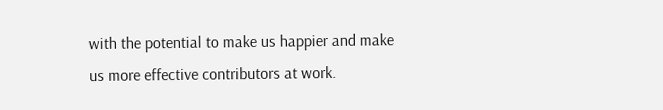with the potential to make us happier and make us more effective contributors at work.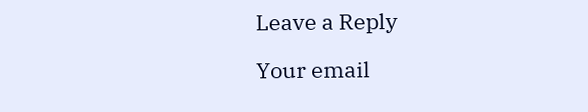Leave a Reply

Your email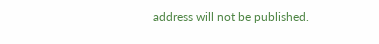address will not be published.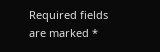Required fields are marked *